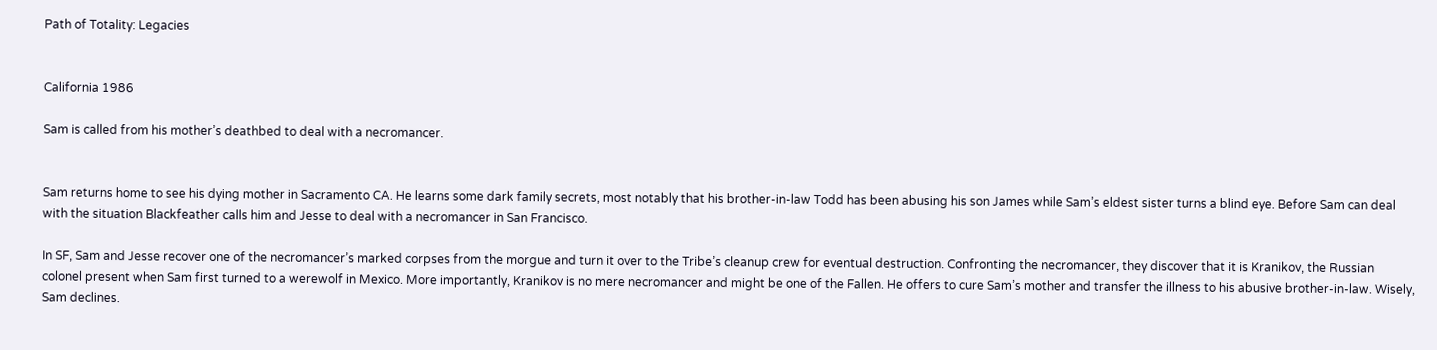Path of Totality: Legacies


California 1986

Sam is called from his mother’s deathbed to deal with a necromancer.


Sam returns home to see his dying mother in Sacramento CA. He learns some dark family secrets, most notably that his brother-in-law Todd has been abusing his son James while Sam’s eldest sister turns a blind eye. Before Sam can deal with the situation Blackfeather calls him and Jesse to deal with a necromancer in San Francisco.

In SF, Sam and Jesse recover one of the necromancer’s marked corpses from the morgue and turn it over to the Tribe’s cleanup crew for eventual destruction. Confronting the necromancer, they discover that it is Kranikov, the Russian colonel present when Sam first turned to a werewolf in Mexico. More importantly, Kranikov is no mere necromancer and might be one of the Fallen. He offers to cure Sam’s mother and transfer the illness to his abusive brother-in-law. Wisely, Sam declines.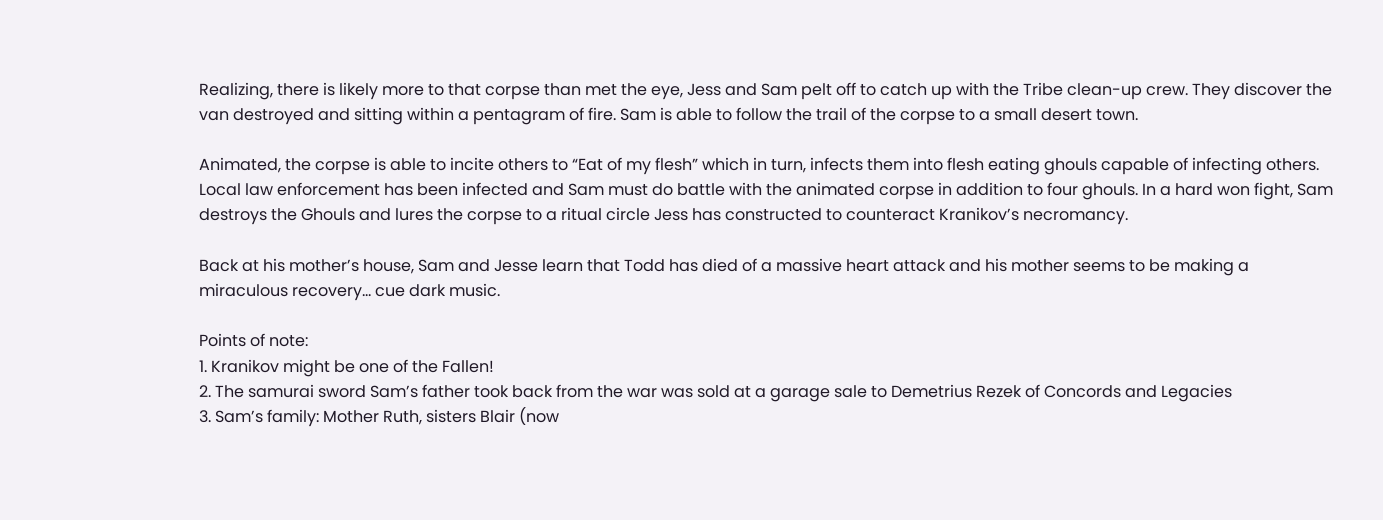Realizing, there is likely more to that corpse than met the eye, Jess and Sam pelt off to catch up with the Tribe clean-up crew. They discover the van destroyed and sitting within a pentagram of fire. Sam is able to follow the trail of the corpse to a small desert town.

Animated, the corpse is able to incite others to “Eat of my flesh” which in turn, infects them into flesh eating ghouls capable of infecting others. Local law enforcement has been infected and Sam must do battle with the animated corpse in addition to four ghouls. In a hard won fight, Sam destroys the Ghouls and lures the corpse to a ritual circle Jess has constructed to counteract Kranikov’s necromancy.

Back at his mother’s house, Sam and Jesse learn that Todd has died of a massive heart attack and his mother seems to be making a miraculous recovery… cue dark music.

Points of note:
1. Kranikov might be one of the Fallen!
2. The samurai sword Sam’s father took back from the war was sold at a garage sale to Demetrius Rezek of Concords and Legacies
3. Sam’s family: Mother Ruth, sisters Blair (now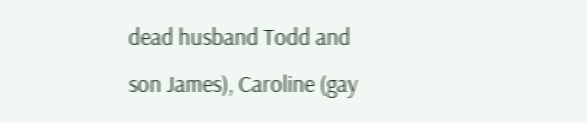dead husband Todd and son James), Caroline (gay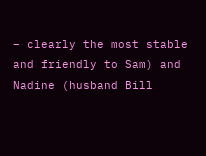– clearly the most stable and friendly to Sam) and Nadine (husband Bill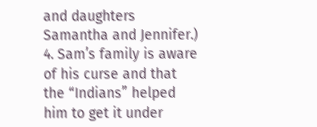and daughters Samantha and Jennifer.)
4. Sam’s family is aware of his curse and that the “Indians” helped him to get it under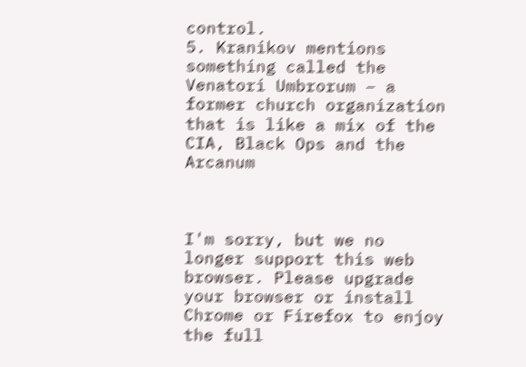control.
5. Kranikov mentions something called the Venatori Umbrorum – a former church organization that is like a mix of the CIA, Black Ops and the Arcanum



I'm sorry, but we no longer support this web browser. Please upgrade your browser or install Chrome or Firefox to enjoy the full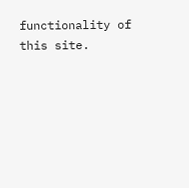functionality of this site.